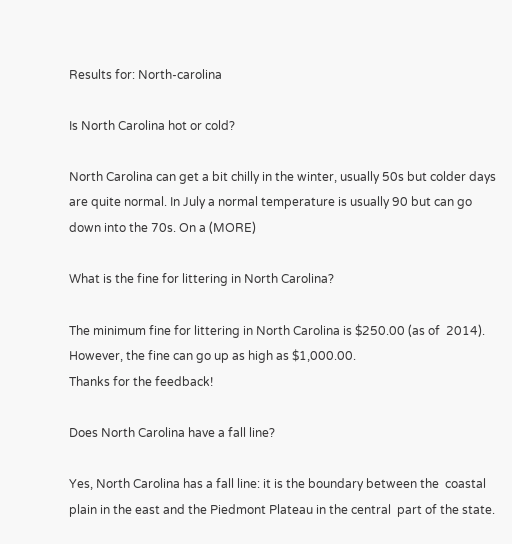Results for: North-carolina

Is North Carolina hot or cold?

North Carolina can get a bit chilly in the winter, usually 50s but colder days are quite normal. In July a normal temperature is usually 90 but can go down into the 70s. On a (MORE)

What is the fine for littering in North Carolina?

The minimum fine for littering in North Carolina is $250.00 (as of  2014). However, the fine can go up as high as $1,000.00.
Thanks for the feedback!

Does North Carolina have a fall line?

Yes, North Carolina has a fall line: it is the boundary between the  coastal plain in the east and the Piedmont Plateau in the central  part of the state.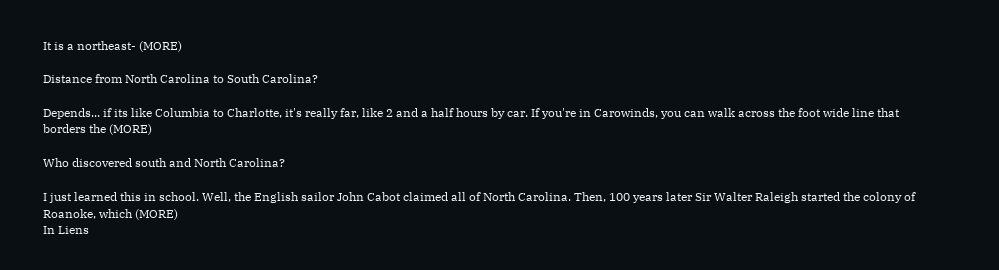It is a northeast- (MORE)

Distance from North Carolina to South Carolina?

Depends... if its like Columbia to Charlotte, it's really far, like 2 and a half hours by car. If you're in Carowinds, you can walk across the foot wide line that borders the (MORE)

Who discovered south and North Carolina?

I just learned this in school. Well, the English sailor John Cabot claimed all of North Carolina. Then, 100 years later Sir Walter Raleigh started the colony of Roanoke, which (MORE)
In Liens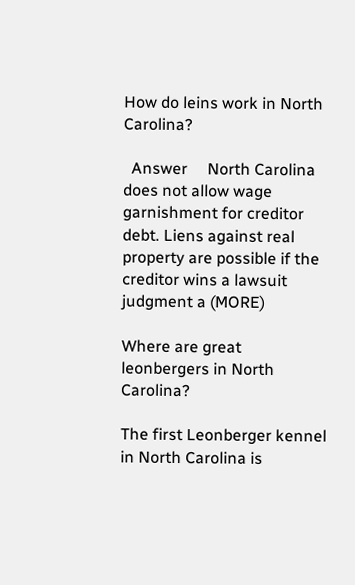How do leins work in North Carolina?

  Answer     North Carolina does not allow wage garnishment for creditor debt. Liens against real property are possible if the creditor wins a lawsuit judgment a (MORE)

Where are great leonbergers in North Carolina?

The first Leonberger kennel in North Carolina is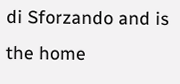di Sforzando and is the home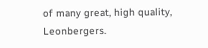of many great, high quality, Leonbergers.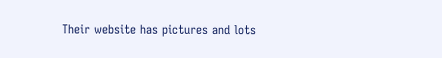Their website has pictures and lots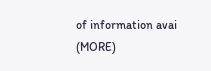of information avai (MORE)